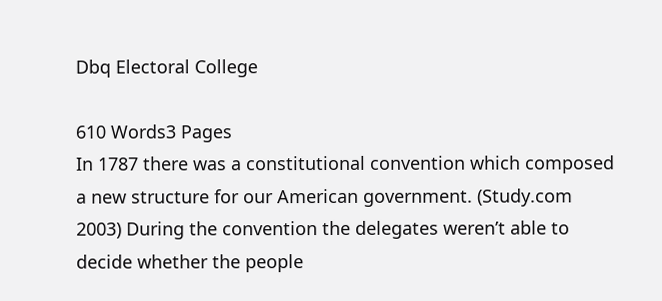Dbq Electoral College

610 Words3 Pages
In 1787 there was a constitutional convention which composed a new structure for our American government. (Study.com 2003) During the convention the delegates weren’t able to decide whether the people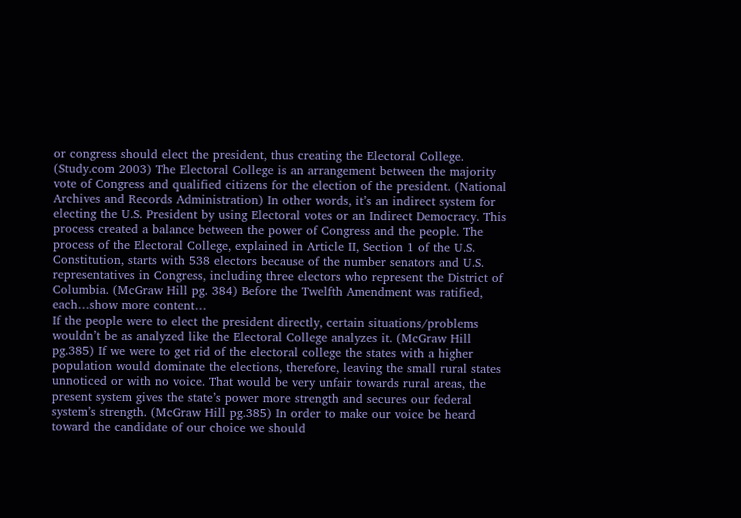or congress should elect the president, thus creating the Electoral College. (Study.com 2003) The Electoral College is an arrangement between the majority vote of Congress and qualified citizens for the election of the president. (National Archives and Records Administration) In other words, it’s an indirect system for electing the U.S. President by using Electoral votes or an Indirect Democracy. This process created a balance between the power of Congress and the people. The process of the Electoral College, explained in Article II, Section 1 of the U.S. Constitution, starts with 538 electors because of the number senators and U.S. representatives in Congress, including three electors who represent the District of Columbia. (McGraw Hill pg. 384) Before the Twelfth Amendment was ratified, each…show more content…
If the people were to elect the president directly, certain situations/problems wouldn’t be as analyzed like the Electoral College analyzes it. (McGraw Hill pg.385) If we were to get rid of the electoral college the states with a higher population would dominate the elections, therefore, leaving the small rural states unnoticed or with no voice. That would be very unfair towards rural areas, the present system gives the state’s power more strength and secures our federal system’s strength. (McGraw Hill pg.385) In order to make our voice be heard toward the candidate of our choice we should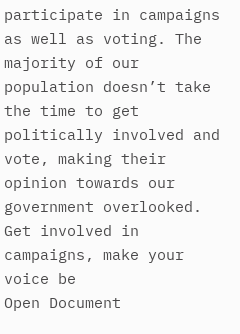participate in campaigns as well as voting. The majority of our population doesn’t take the time to get politically involved and vote, making their opinion towards our government overlooked. Get involved in campaigns, make your voice be
Open Document